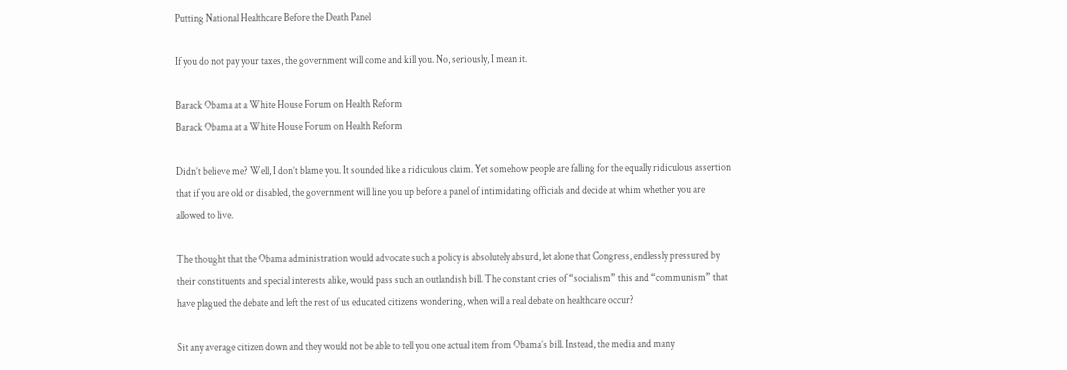Putting National Healthcare Before the Death Panel

If you do not pay your taxes, the government will come and kill you. No, seriously, I mean it.

Barack Obama at a White House Forum on Health Reform
Barack Obama at a White House Forum on Health Reform

Didn’t believe me? Well, I don’t blame you. It sounded like a ridiculous claim. Yet somehow people are falling for the equally ridiculous assertion that if you are old or disabled, the government will line you up before a panel of intimidating officials and decide at whim whether you are allowed to live.

The thought that the Obama administration would advocate such a policy is absolutely absurd, let alone that Congress, endlessly pressured by their constituents and special interests alike, would pass such an outlandish bill. The constant cries of “socialism” this and “communism” that have plagued the debate and left the rest of us educated citizens wondering, when will a real debate on healthcare occur?

Sit any average citizen down and they would not be able to tell you one actual item from Obama’s bill. Instead, the media and many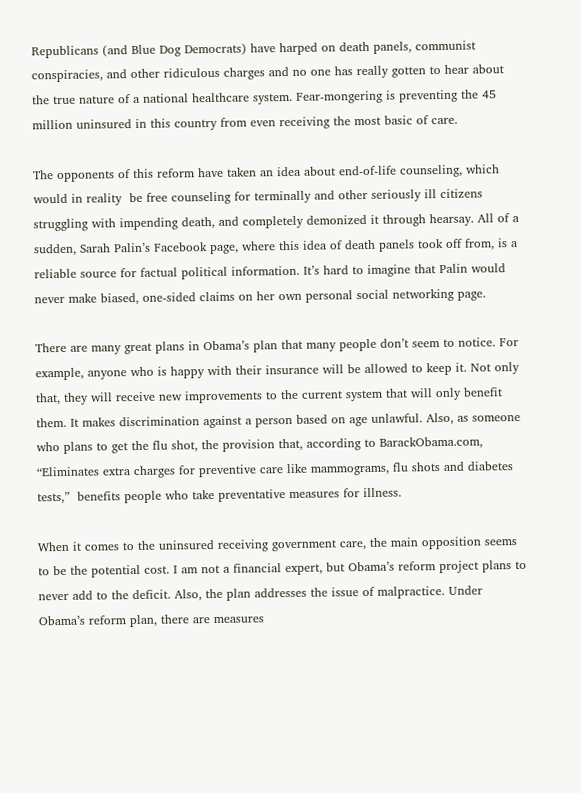Republicans (and Blue Dog Democrats) have harped on death panels, communist conspiracies, and other ridiculous charges and no one has really gotten to hear about the true nature of a national healthcare system. Fear-mongering is preventing the 45 million uninsured in this country from even receiving the most basic of care.

The opponents of this reform have taken an idea about end-of-life counseling, which would in reality  be free counseling for terminally and other seriously ill citizens struggling with impending death, and completely demonized it through hearsay. All of a sudden, Sarah Palin’s Facebook page, where this idea of death panels took off from, is a reliable source for factual political information. It’s hard to imagine that Palin would never make biased, one-sided claims on her own personal social networking page.

There are many great plans in Obama’s plan that many people don’t seem to notice. For example, anyone who is happy with their insurance will be allowed to keep it. Not only that, they will receive new improvements to the current system that will only benefit them. It makes discrimination against a person based on age unlawful. Also, as someone who plans to get the flu shot, the provision that, according to BarackObama.com,  “Eliminates extra charges for preventive care like mammograms, flu shots and diabetes tests,”  benefits people who take preventative measures for illness.

When it comes to the uninsured receiving government care, the main opposition seems to be the potential cost. I am not a financial expert, but Obama’s reform project plans to never add to the deficit. Also, the plan addresses the issue of malpractice. Under Obama’s reform plan, there are measures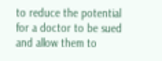to reduce the potential for a doctor to be sued and allow them to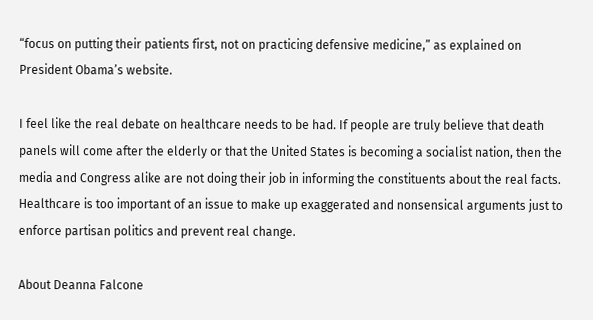“focus on putting their patients first, not on practicing defensive medicine,” as explained on President Obama’s website.

I feel like the real debate on healthcare needs to be had. If people are truly believe that death panels will come after the elderly or that the United States is becoming a socialist nation, then the media and Congress alike are not doing their job in informing the constituents about the real facts. Healthcare is too important of an issue to make up exaggerated and nonsensical arguments just to enforce partisan politics and prevent real change.

About Deanna Falcone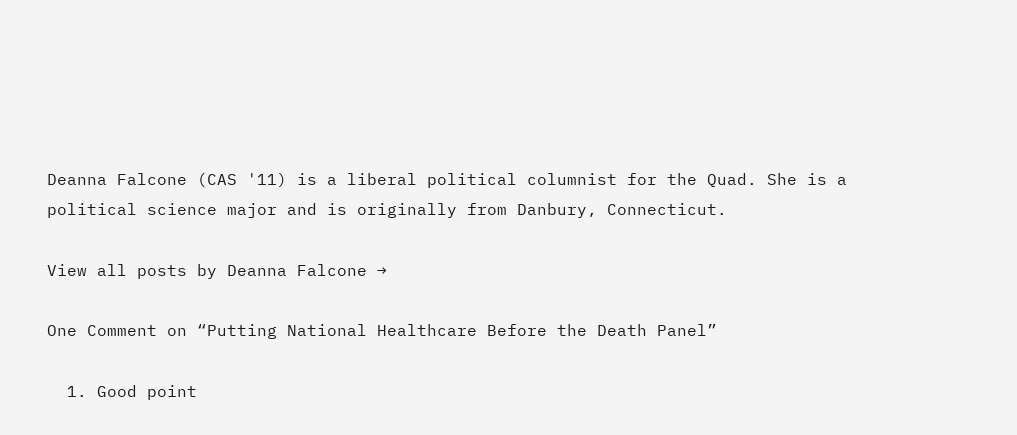Deanna Falcone (CAS '11) is a liberal political columnist for the Quad. She is a political science major and is originally from Danbury, Connecticut.

View all posts by Deanna Falcone →

One Comment on “Putting National Healthcare Before the Death Panel”

  1. Good point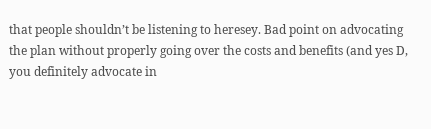that people shouldn’t be listening to heresey. Bad point on advocating the plan without properly going over the costs and benefits (and yes D, you definitely advocate in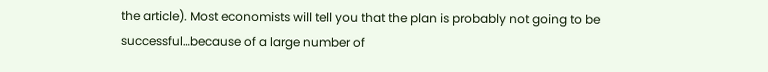the article). Most economists will tell you that the plan is probably not going to be successful…because of a large number of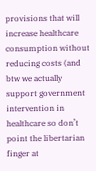provisions that will increase healthcare consumption without reducing costs (and btw we actually support government intervention in healthcare so don’t point the libertarian finger at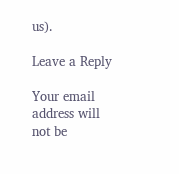us).

Leave a Reply

Your email address will not be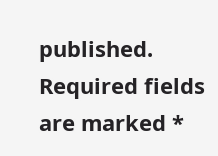published. Required fields are marked *